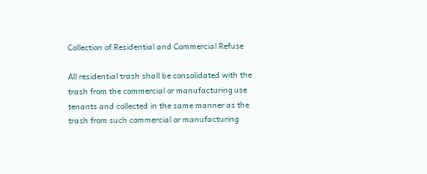Collection of Residential and Commercial Refuse

All residential trash shall be consolidated with the trash from the commercial or manufacturing use tenants and collected in the same manner as the trash from such commercial or manufacturing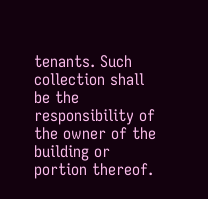tenants. Such collection shall be the responsibility of the owner of the building or portion thereof.